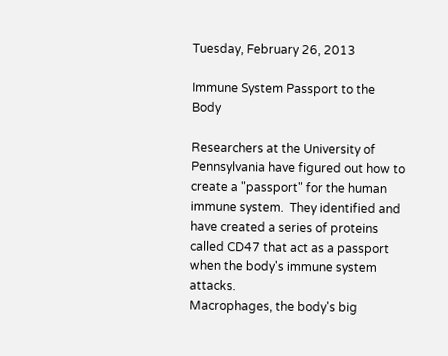Tuesday, February 26, 2013

Immune System Passport to the Body

Researchers at the University of Pennsylvania have figured out how to create a "passport" for the human immune system.  They identified and have created a series of proteins called CD47 that act as a passport when the body's immune system attacks.
Macrophages, the body's big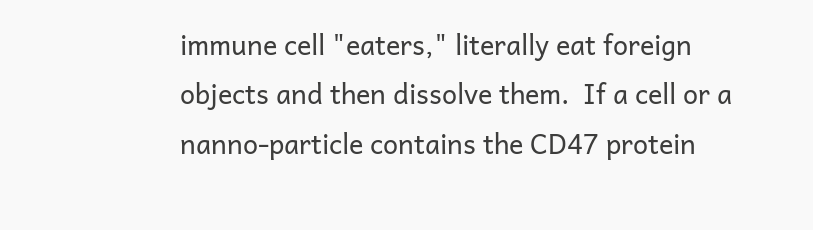immune cell "eaters," literally eat foreign objects and then dissolve them.  If a cell or a nanno-particle contains the CD47 protein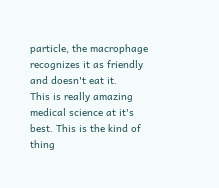particle, the macrophage recognizes it as friendly and doesn't eat it.
This is really amazing medical science at it's best. This is the kind of thing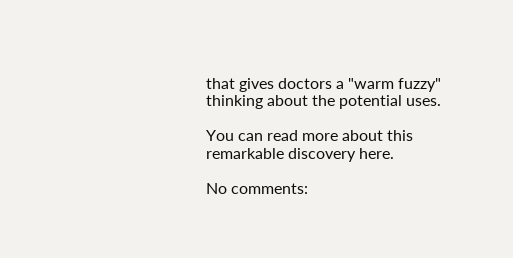that gives doctors a "warm fuzzy" thinking about the potential uses.

You can read more about this remarkable discovery here.

No comments: